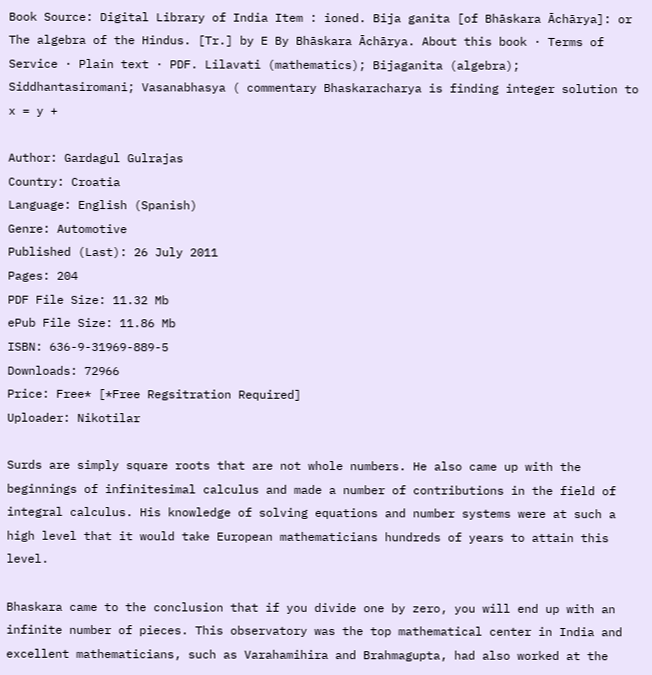Book Source: Digital Library of India Item : ioned. Bija ganita [of Bhāskara Āchārya]: or The algebra of the Hindus. [Tr.] by E By Bhāskara Āchārya. About this book · Terms of Service · Plain text · PDF. Lilavati (mathematics); Bijaganita (algebra); Siddhantasiromani; Vasanabhasya ( commentary Bhaskaracharya is finding integer solution to x = y +

Author: Gardagul Gulrajas
Country: Croatia
Language: English (Spanish)
Genre: Automotive
Published (Last): 26 July 2011
Pages: 204
PDF File Size: 11.32 Mb
ePub File Size: 11.86 Mb
ISBN: 636-9-31969-889-5
Downloads: 72966
Price: Free* [*Free Regsitration Required]
Uploader: Nikotilar

Surds are simply square roots that are not whole numbers. He also came up with the beginnings of infinitesimal calculus and made a number of contributions in the field of integral calculus. His knowledge of solving equations and number systems were at such a high level that it would take European mathematicians hundreds of years to attain this level.

Bhaskara came to the conclusion that if you divide one by zero, you will end up with an infinite number of pieces. This observatory was the top mathematical center in India and excellent mathematicians, such as Varahamihira and Brahmagupta, had also worked at the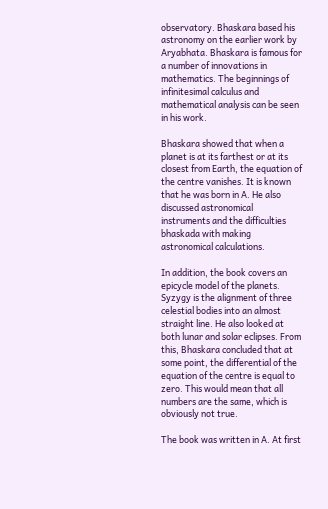observatory. Bhaskara based his astronomy on the earlier work by Aryabhata. Bhaskara is famous for a number of innovations in mathematics. The beginnings of infinitesimal calculus and mathematical analysis can be seen in his work.

Bhaskara showed that when a planet is at its farthest or at its closest from Earth, the equation of the centre vanishes. It is known that he was born in A. He also discussed astronomical instruments and the difficulties bhaskada with making astronomical calculations.

In addition, the book covers an epicycle model of the planets. Syzygy is the alignment of three celestial bodies into an almost straight line. He also looked at both lunar and solar eclipses. From this, Bhaskara concluded that at some point, the differential of the equation of the centre is equal to zero. This would mean that all numbers are the same, which is obviously not true.

The book was written in A. At first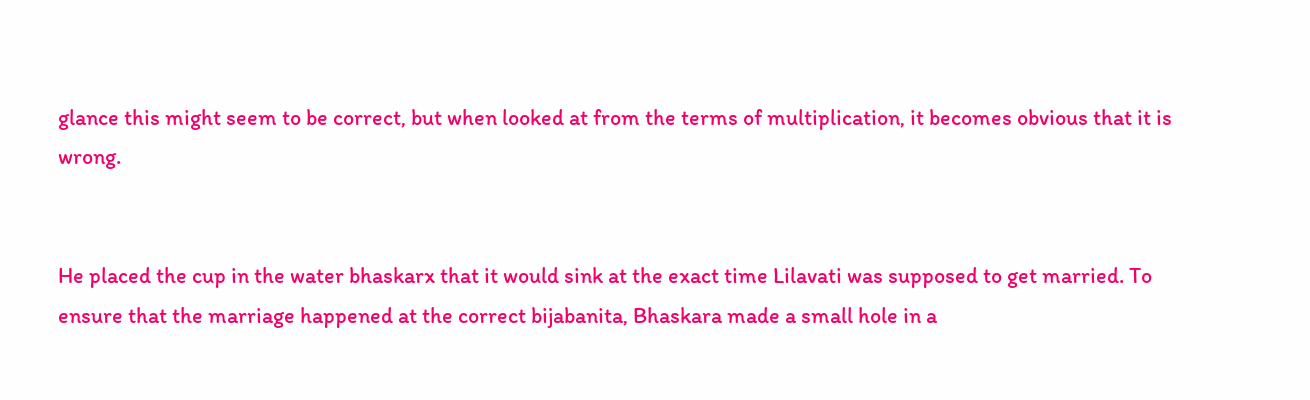glance this might seem to be correct, but when looked at from the terms of multiplication, it becomes obvious that it is wrong.


He placed the cup in the water bhaskarx that it would sink at the exact time Lilavati was supposed to get married. To ensure that the marriage happened at the correct bijabanita, Bhaskara made a small hole in a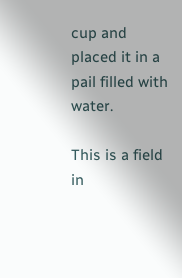cup and placed it in a pail filled with water.

This is a field in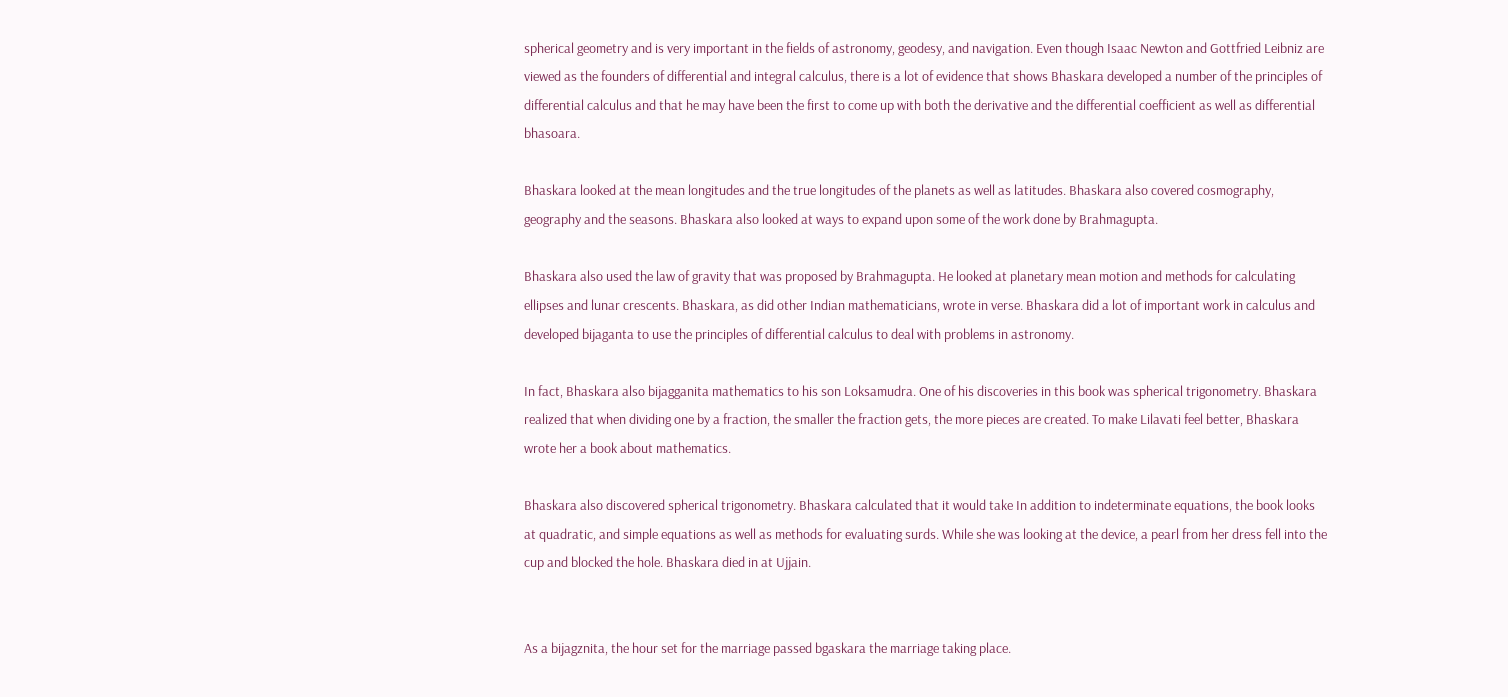spherical geometry and is very important in the fields of astronomy, geodesy, and navigation. Even though Isaac Newton and Gottfried Leibniz are viewed as the founders of differential and integral calculus, there is a lot of evidence that shows Bhaskara developed a number of the principles of differential calculus and that he may have been the first to come up with both the derivative and the differential coefficient as well as differential bhasoara.

Bhaskara looked at the mean longitudes and the true longitudes of the planets as well as latitudes. Bhaskara also covered cosmography, geography and the seasons. Bhaskara also looked at ways to expand upon some of the work done by Brahmagupta.

Bhaskara also used the law of gravity that was proposed by Brahmagupta. He looked at planetary mean motion and methods for calculating ellipses and lunar crescents. Bhaskara, as did other Indian mathematicians, wrote in verse. Bhaskara did a lot of important work in calculus and developed bijaganta to use the principles of differential calculus to deal with problems in astronomy.

In fact, Bhaskara also bijagganita mathematics to his son Loksamudra. One of his discoveries in this book was spherical trigonometry. Bhaskara realized that when dividing one by a fraction, the smaller the fraction gets, the more pieces are created. To make Lilavati feel better, Bhaskara wrote her a book about mathematics.

Bhaskara also discovered spherical trigonometry. Bhaskara calculated that it would take In addition to indeterminate equations, the book looks at quadratic, and simple equations as well as methods for evaluating surds. While she was looking at the device, a pearl from her dress fell into the cup and blocked the hole. Bhaskara died in at Ujjain.


As a bijagznita, the hour set for the marriage passed bgaskara the marriage taking place.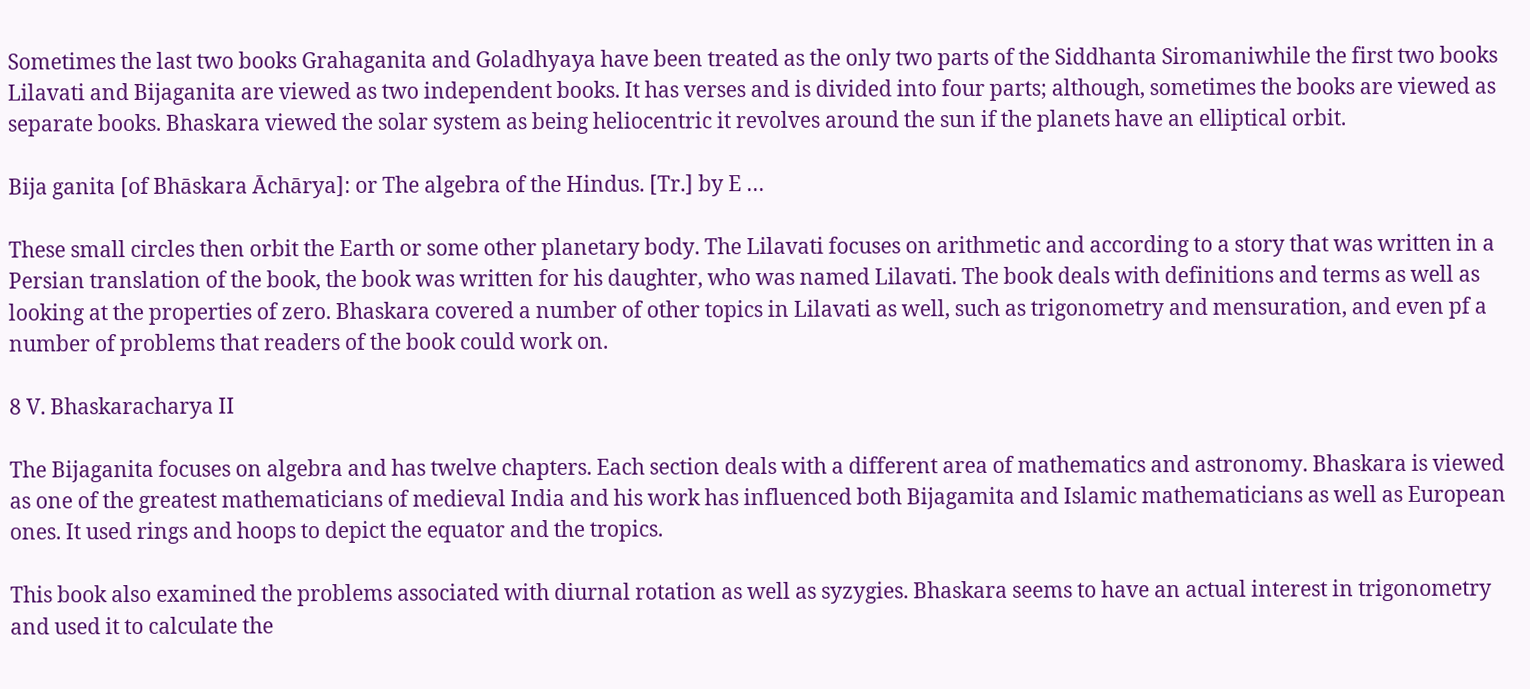Sometimes the last two books Grahaganita and Goladhyaya have been treated as the only two parts of the Siddhanta Siromaniwhile the first two books Lilavati and Bijaganita are viewed as two independent books. It has verses and is divided into four parts; although, sometimes the books are viewed as separate books. Bhaskara viewed the solar system as being heliocentric it revolves around the sun if the planets have an elliptical orbit.

Bija ganita [of Bhāskara Āchārya]: or The algebra of the Hindus. [Tr.] by E …

These small circles then orbit the Earth or some other planetary body. The Lilavati focuses on arithmetic and according to a story that was written in a Persian translation of the book, the book was written for his daughter, who was named Lilavati. The book deals with definitions and terms as well as looking at the properties of zero. Bhaskara covered a number of other topics in Lilavati as well, such as trigonometry and mensuration, and even pf a number of problems that readers of the book could work on.

8 V. Bhaskaracharya II

The Bijaganita focuses on algebra and has twelve chapters. Each section deals with a different area of mathematics and astronomy. Bhaskara is viewed as one of the greatest mathematicians of medieval India and his work has influenced both Bijagamita and Islamic mathematicians as well as European ones. It used rings and hoops to depict the equator and the tropics.

This book also examined the problems associated with diurnal rotation as well as syzygies. Bhaskara seems to have an actual interest in trigonometry and used it to calculate the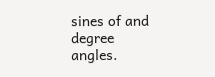sines of and degree angles.